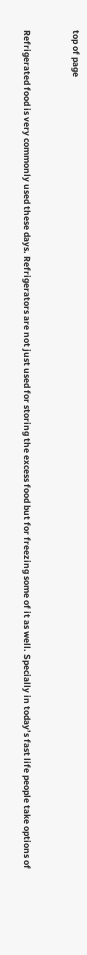top of page


Refrigerated food is very commonly used these days. Refrigerators are not just used for storing the excess food but for freezing some of it as well. Specially in today’s fast life people take options of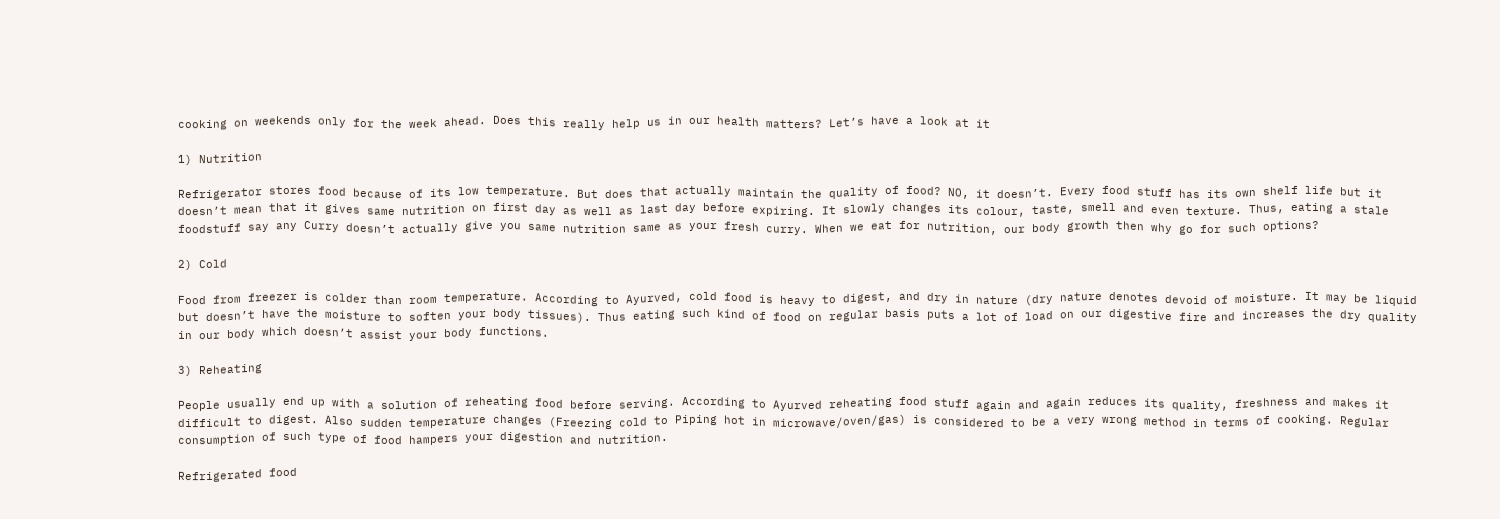cooking on weekends only for the week ahead. Does this really help us in our health matters? Let’s have a look at it

1) Nutrition

Refrigerator stores food because of its low temperature. But does that actually maintain the quality of food? NO, it doesn’t. Every food stuff has its own shelf life but it doesn’t mean that it gives same nutrition on first day as well as last day before expiring. It slowly changes its colour, taste, smell and even texture. Thus, eating a stale foodstuff say any Curry doesn’t actually give you same nutrition same as your fresh curry. When we eat for nutrition, our body growth then why go for such options?

2) Cold

Food from freezer is colder than room temperature. According to Ayurved, cold food is heavy to digest, and dry in nature (dry nature denotes devoid of moisture. It may be liquid but doesn’t have the moisture to soften your body tissues). Thus eating such kind of food on regular basis puts a lot of load on our digestive fire and increases the dry quality in our body which doesn’t assist your body functions.

3) Reheating

People usually end up with a solution of reheating food before serving. According to Ayurved reheating food stuff again and again reduces its quality, freshness and makes it difficult to digest. Also sudden temperature changes (Freezing cold to Piping hot in microwave/oven/gas) is considered to be a very wrong method in terms of cooking. Regular consumption of such type of food hampers your digestion and nutrition.

Refrigerated food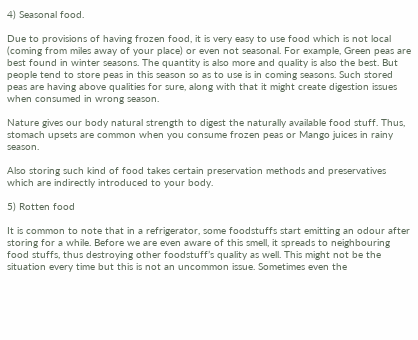4) Seasonal food.

Due to provisions of having frozen food, it is very easy to use food which is not local (coming from miles away of your place) or even not seasonal. For example, Green peas are best found in winter seasons. The quantity is also more and quality is also the best. But people tend to store peas in this season so as to use is in coming seasons. Such stored peas are having above qualities for sure, along with that it might create digestion issues when consumed in wrong season.

Nature gives our body natural strength to digest the naturally available food stuff. Thus, stomach upsets are common when you consume frozen peas or Mango juices in rainy season.

Also storing such kind of food takes certain preservation methods and preservatives which are indirectly introduced to your body.

5) Rotten food

It is common to note that in a refrigerator, some foodstuffs start emitting an odour after storing for a while. Before we are even aware of this smell, it spreads to neighbouring food stuffs, thus destroying other foodstuff’s quality as well. This might not be the situation every time but this is not an uncommon issue. Sometimes even the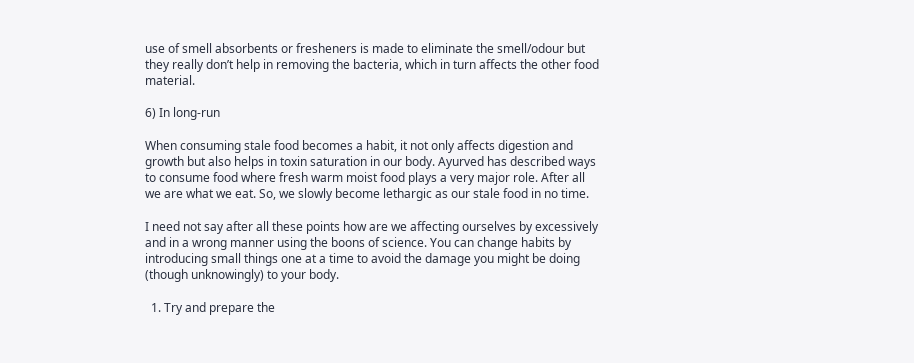use of smell absorbents or fresheners is made to eliminate the smell/odour but they really don’t help in removing the bacteria, which in turn affects the other food material.

6) In long-run

When consuming stale food becomes a habit, it not only affects digestion and growth but also helps in toxin saturation in our body. Ayurved has described ways to consume food where fresh warm moist food plays a very major role. After all we are what we eat. So, we slowly become lethargic as our stale food in no time.

I need not say after all these points how are we affecting ourselves by excessively and in a wrong manner using the boons of science. You can change habits by introducing small things one at a time to avoid the damage you might be doing (though unknowingly) to your body.

  1. Try and prepare the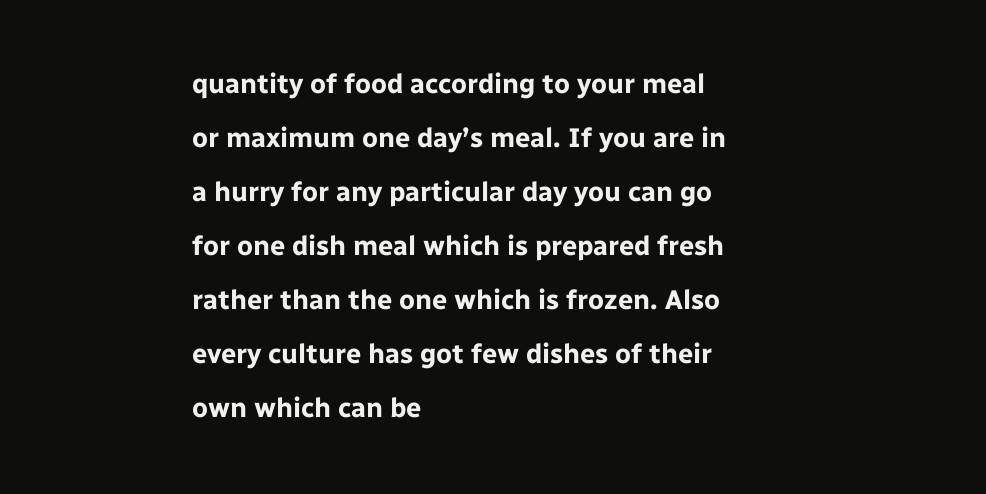quantity of food according to your meal or maximum one day’s meal. If you are in a hurry for any particular day you can go for one dish meal which is prepared fresh rather than the one which is frozen. Also every culture has got few dishes of their own which can be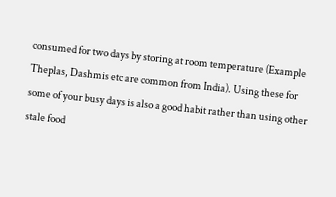consumed for two days by storing at room temperature (Example Theplas, Dashmis etc are common from India). Using these for some of your busy days is also a good habit rather than using other stale food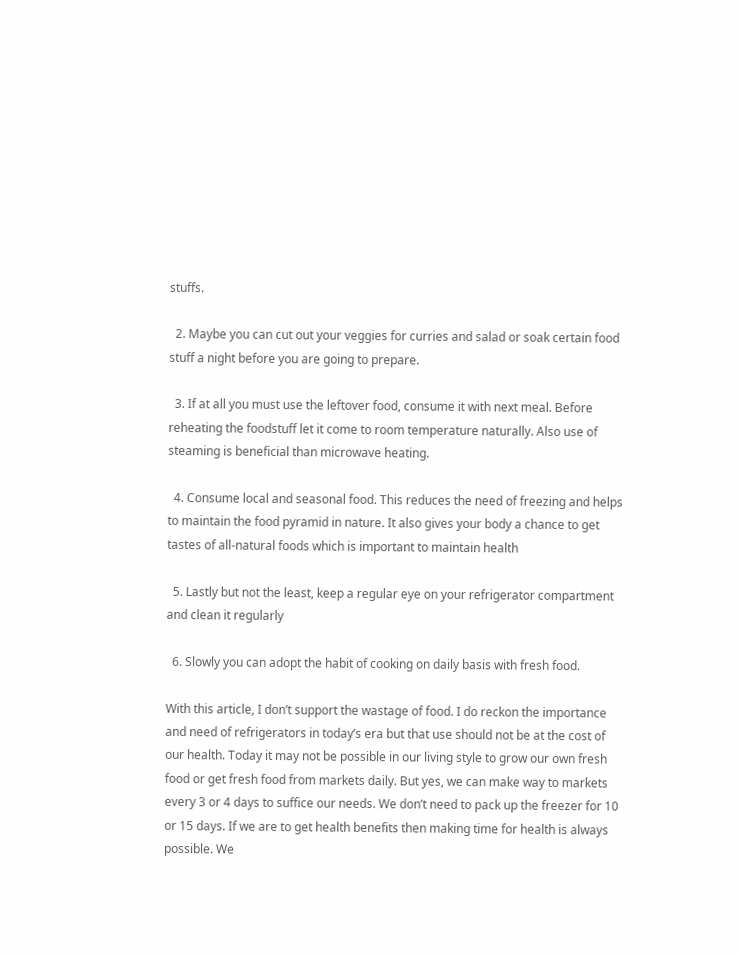stuffs.

  2. Maybe you can cut out your veggies for curries and salad or soak certain food stuff a night before you are going to prepare.

  3. If at all you must use the leftover food, consume it with next meal. Before reheating the foodstuff let it come to room temperature naturally. Also use of steaming is beneficial than microwave heating.

  4. Consume local and seasonal food. This reduces the need of freezing and helps to maintain the food pyramid in nature. It also gives your body a chance to get tastes of all-natural foods which is important to maintain health

  5. Lastly but not the least, keep a regular eye on your refrigerator compartment and clean it regularly

  6. Slowly you can adopt the habit of cooking on daily basis with fresh food.

With this article, I don’t support the wastage of food. I do reckon the importance and need of refrigerators in today’s era but that use should not be at the cost of our health. Today it may not be possible in our living style to grow our own fresh food or get fresh food from markets daily. But yes, we can make way to markets every 3 or 4 days to suffice our needs. We don’t need to pack up the freezer for 10 or 15 days. If we are to get health benefits then making time for health is always possible. We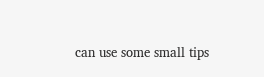can use some small tips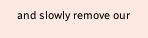and slowly remove our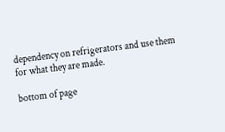dependency on refrigerators and use them for what they are made.

bottom of page